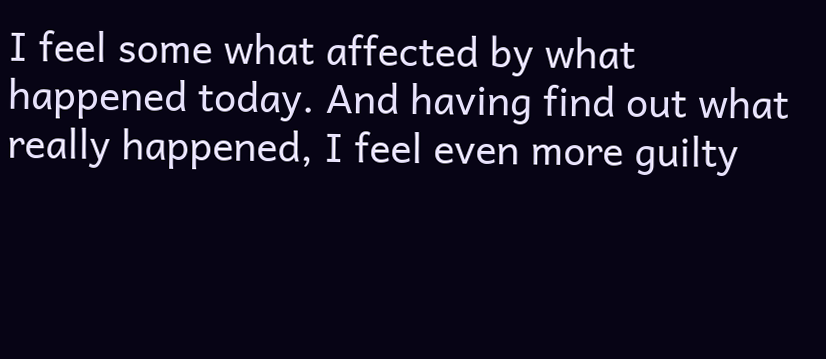I feel some what affected by what happened today. And having find out what really happened, I feel even more guilty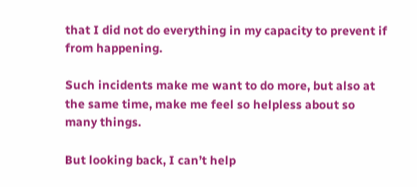that I did not do everything in my capacity to prevent if from happening.

Such incidents make me want to do more, but also at the same time, make me feel so helpless about so many things.

But looking back, I can’t help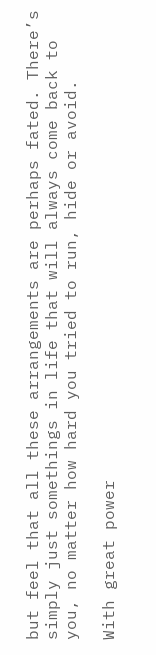but feel that all these arrangements are perhaps fated. There’s simply just somethings in life that will always come back to you, no matter how hard you tried to run, hide or avoid.

With great power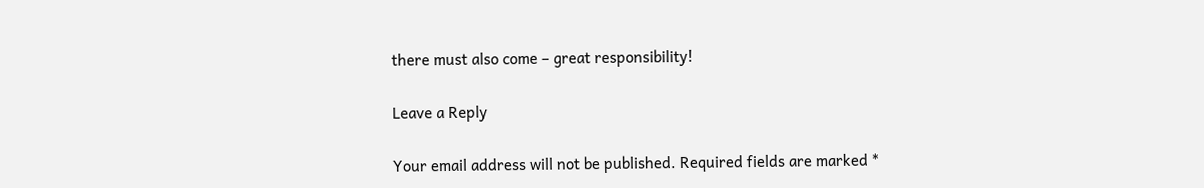there must also come – great responsibility!

Leave a Reply

Your email address will not be published. Required fields are marked *